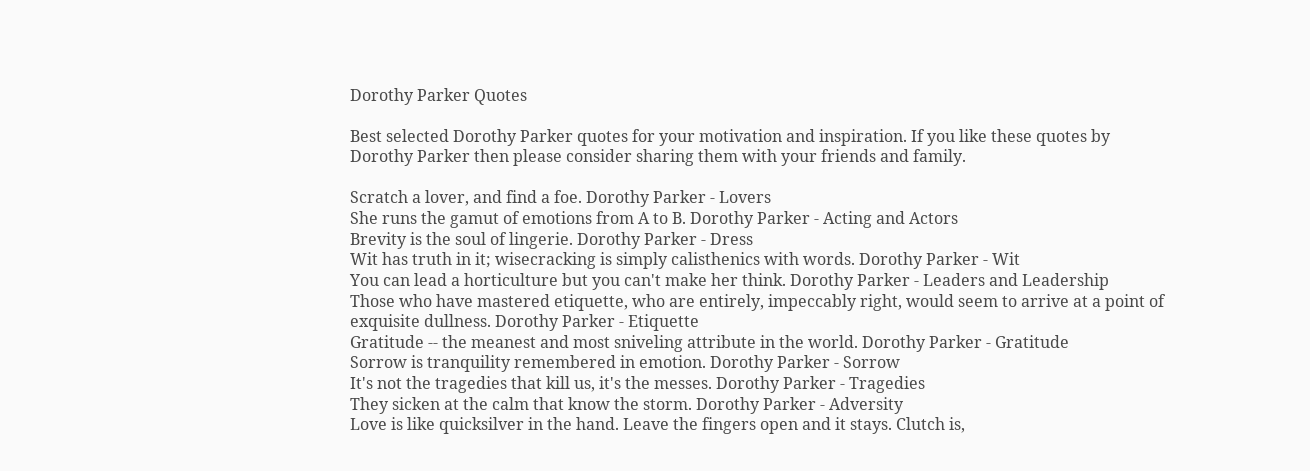Dorothy Parker Quotes

Best selected Dorothy Parker quotes for your motivation and inspiration. If you like these quotes by Dorothy Parker then please consider sharing them with your friends and family.

Scratch a lover, and find a foe. Dorothy Parker - Lovers
She runs the gamut of emotions from A to B. Dorothy Parker - Acting and Actors
Brevity is the soul of lingerie. Dorothy Parker - Dress
Wit has truth in it; wisecracking is simply calisthenics with words. Dorothy Parker - Wit
You can lead a horticulture but you can't make her think. Dorothy Parker - Leaders and Leadership
Those who have mastered etiquette, who are entirely, impeccably right, would seem to arrive at a point of exquisite dullness. Dorothy Parker - Etiquette
Gratitude -- the meanest and most sniveling attribute in the world. Dorothy Parker - Gratitude
Sorrow is tranquility remembered in emotion. Dorothy Parker - Sorrow
It's not the tragedies that kill us, it's the messes. Dorothy Parker - Tragedies
They sicken at the calm that know the storm. Dorothy Parker - Adversity
Love is like quicksilver in the hand. Leave the fingers open and it stays. Clutch is,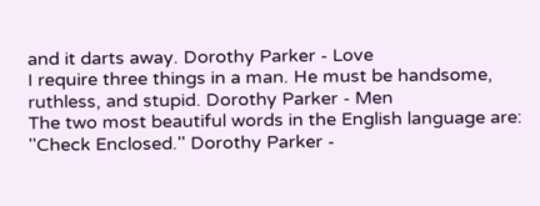and it darts away. Dorothy Parker - Love
I require three things in a man. He must be handsome, ruthless, and stupid. Dorothy Parker - Men
The two most beautiful words in the English language are: ''Check Enclosed.'' Dorothy Parker -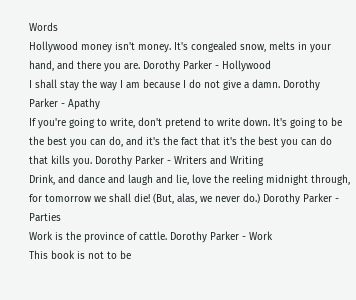Words
Hollywood money isn't money. It's congealed snow, melts in your hand, and there you are. Dorothy Parker - Hollywood
I shall stay the way I am because I do not give a damn. Dorothy Parker - Apathy
If you're going to write, don't pretend to write down. It's going to be the best you can do, and it's the fact that it's the best you can do that kills you. Dorothy Parker - Writers and Writing
Drink, and dance and laugh and lie, love the reeling midnight through, for tomorrow we shall die! (But, alas, we never do.) Dorothy Parker - Parties
Work is the province of cattle. Dorothy Parker - Work
This book is not to be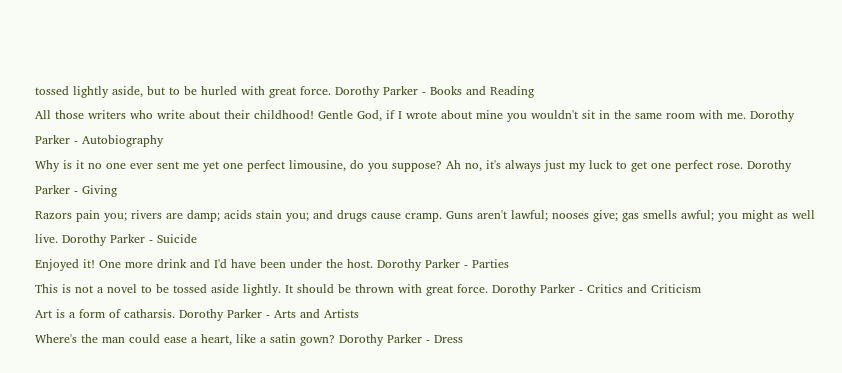tossed lightly aside, but to be hurled with great force. Dorothy Parker - Books and Reading
All those writers who write about their childhood! Gentle God, if I wrote about mine you wouldn't sit in the same room with me. Dorothy Parker - Autobiography
Why is it no one ever sent me yet one perfect limousine, do you suppose? Ah no, it's always just my luck to get one perfect rose. Dorothy Parker - Giving
Razors pain you; rivers are damp; acids stain you; and drugs cause cramp. Guns aren't lawful; nooses give; gas smells awful; you might as well live. Dorothy Parker - Suicide
Enjoyed it! One more drink and I'd have been under the host. Dorothy Parker - Parties
This is not a novel to be tossed aside lightly. It should be thrown with great force. Dorothy Parker - Critics and Criticism
Art is a form of catharsis. Dorothy Parker - Arts and Artists
Where's the man could ease a heart, like a satin gown? Dorothy Parker - Dress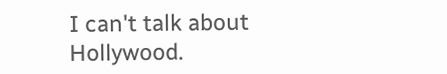I can't talk about Hollywood.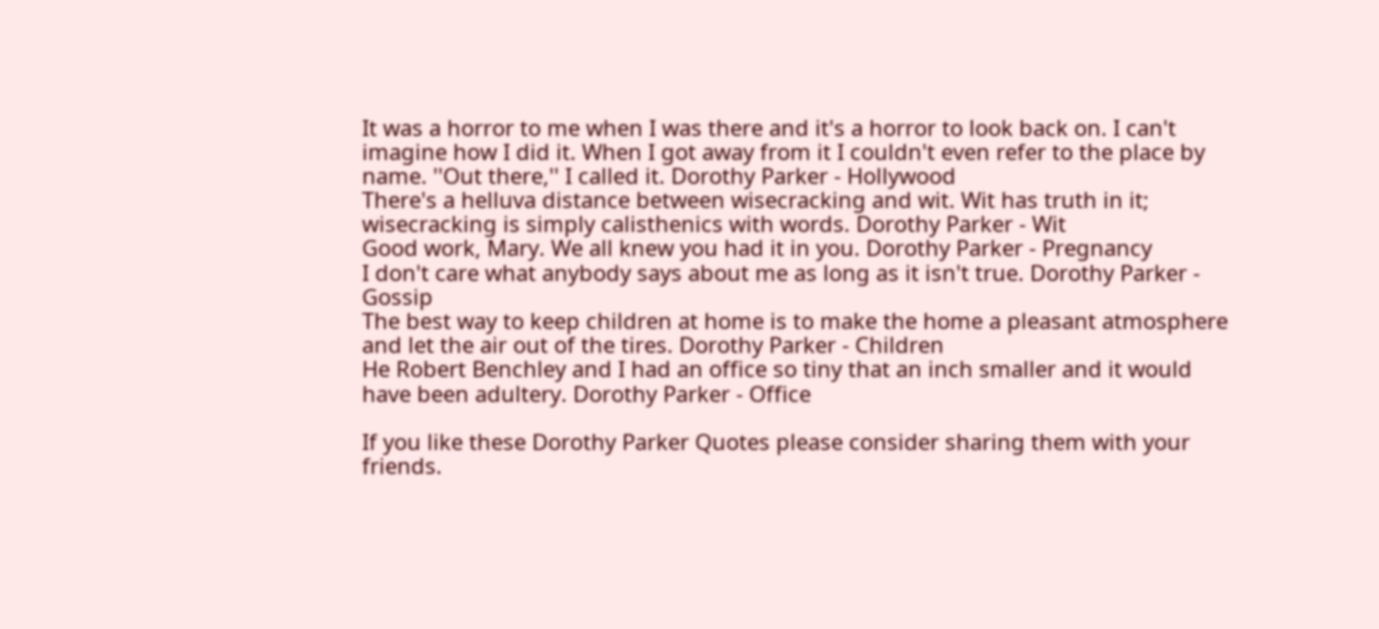It was a horror to me when I was there and it's a horror to look back on. I can't imagine how I did it. When I got away from it I couldn't even refer to the place by name. ''Out there,'' I called it. Dorothy Parker - Hollywood
There's a helluva distance between wisecracking and wit. Wit has truth in it; wisecracking is simply calisthenics with words. Dorothy Parker - Wit
Good work, Mary. We all knew you had it in you. Dorothy Parker - Pregnancy
I don't care what anybody says about me as long as it isn't true. Dorothy Parker - Gossip
The best way to keep children at home is to make the home a pleasant atmosphere and let the air out of the tires. Dorothy Parker - Children
He Robert Benchley and I had an office so tiny that an inch smaller and it would have been adultery. Dorothy Parker - Office

If you like these Dorothy Parker Quotes please consider sharing them with your friends.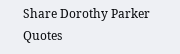Share Dorothy Parker Quotes